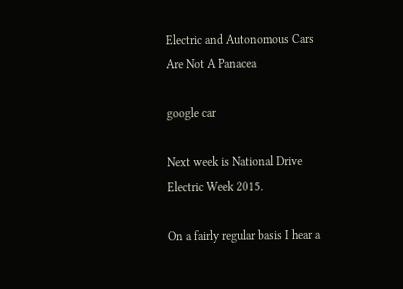Electric and Autonomous Cars Are Not A Panacea

google car

Next week is National Drive Electric Week 2015.

On a fairly regular basis I hear a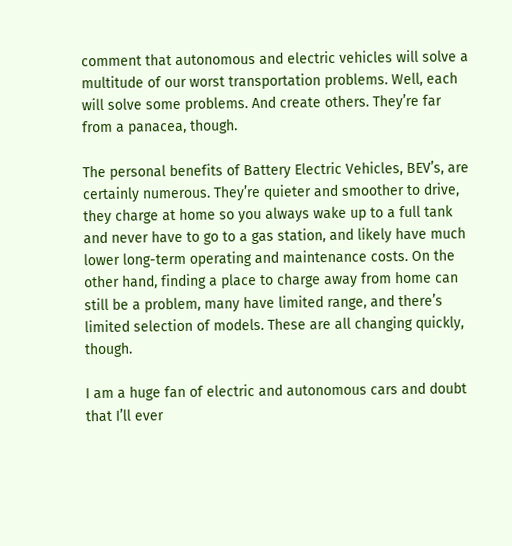comment that autonomous and electric vehicles will solve a multitude of our worst transportation problems. Well, each will solve some problems. And create others. They’re far from a panacea, though.

The personal benefits of Battery Electric Vehicles, BEV’s, are certainly numerous. They’re quieter and smoother to drive, they charge at home so you always wake up to a full tank and never have to go to a gas station, and likely have much lower long-term operating and maintenance costs. On the other hand, finding a place to charge away from home can still be a problem, many have limited range, and there’s limited selection of models. These are all changing quickly, though.

I am a huge fan of electric and autonomous cars and doubt that I’ll ever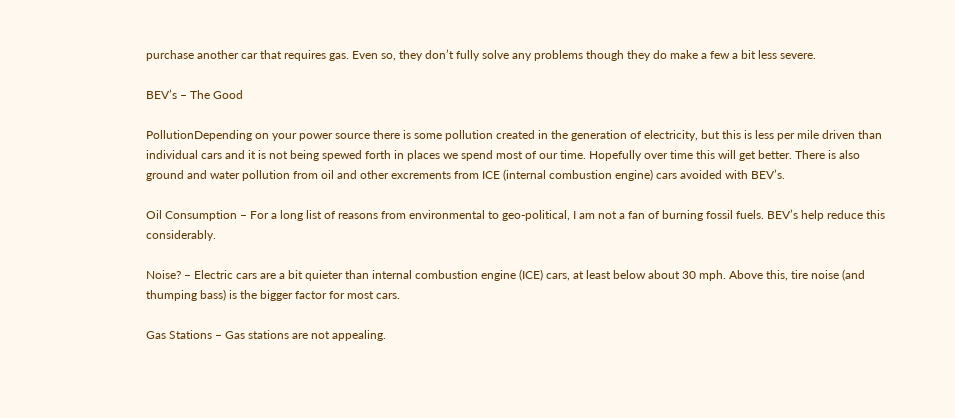purchase another car that requires gas. Even so, they don’t fully solve any problems though they do make a few a bit less severe.

BEV’s – The Good

PollutionDepending on your power source there is some pollution created in the generation of electricity, but this is less per mile driven than individual cars and it is not being spewed forth in places we spend most of our time. Hopefully over time this will get better. There is also ground and water pollution from oil and other excrements from ICE (internal combustion engine) cars avoided with BEV’s.

Oil Consumption – For a long list of reasons from environmental to geo-political, I am not a fan of burning fossil fuels. BEV’s help reduce this considerably.

Noise? – Electric cars are a bit quieter than internal combustion engine (ICE) cars, at least below about 30 mph. Above this, tire noise (and thumping bass) is the bigger factor for most cars.

Gas Stations – Gas stations are not appealing.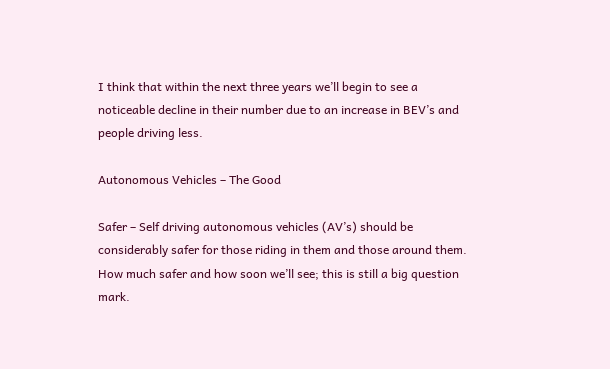I think that within the next three years we’ll begin to see a noticeable decline in their number due to an increase in BEV’s and people driving less.

Autonomous Vehicles – The Good

Safer – Self driving autonomous vehicles (AV’s) should be considerably safer for those riding in them and those around them. How much safer and how soon we’ll see; this is still a big question mark.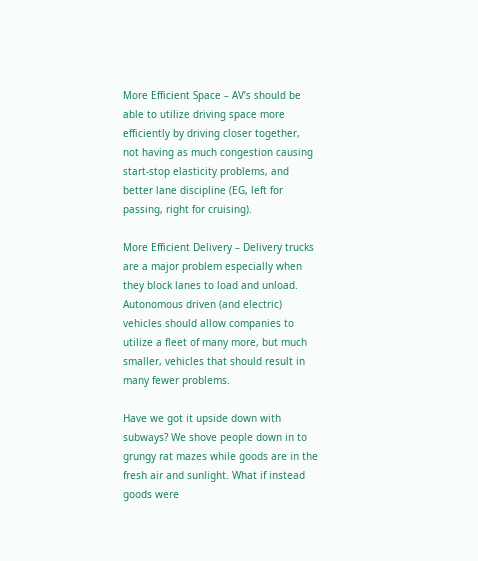More Efficient Space – AV’s should be able to utilize driving space more efficiently by driving closer together, not having as much congestion causing start-stop elasticity problems, and better lane discipline (EG, left for passing, right for cruising).

More Efficient Delivery – Delivery trucks are a major problem especially when they block lanes to load and unload. Autonomous driven (and electric) vehicles should allow companies to utilize a fleet of many more, but much smaller, vehicles that should result in many fewer problems.

Have we got it upside down with subways? We shove people down in to grungy rat mazes while goods are in the fresh air and sunlight. What if instead goods were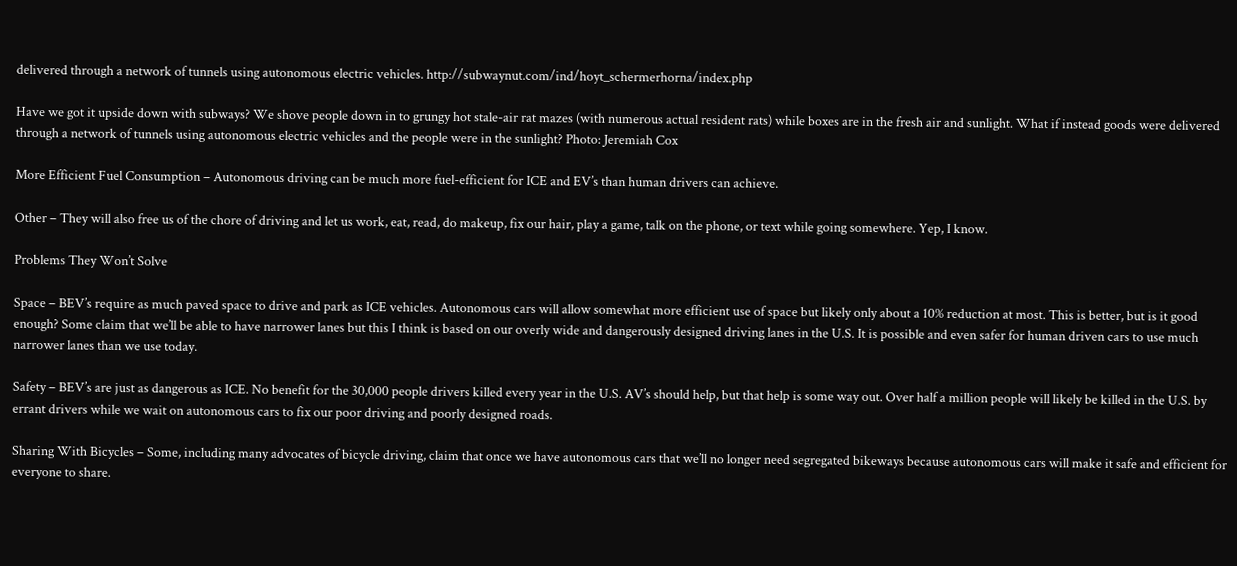delivered through a network of tunnels using autonomous electric vehicles. http://subwaynut.com/ind/hoyt_schermerhorna/index.php

Have we got it upside down with subways? We shove people down in to grungy hot stale-air rat mazes (with numerous actual resident rats) while boxes are in the fresh air and sunlight. What if instead goods were delivered through a network of tunnels using autonomous electric vehicles and the people were in the sunlight? Photo: Jeremiah Cox

More Efficient Fuel Consumption – Autonomous driving can be much more fuel-efficient for ICE and EV’s than human drivers can achieve.

Other – They will also free us of the chore of driving and let us work, eat, read, do makeup, fix our hair, play a game, talk on the phone, or text while going somewhere. Yep, I know.

Problems They Won’t Solve

Space – BEV’s require as much paved space to drive and park as ICE vehicles. Autonomous cars will allow somewhat more efficient use of space but likely only about a 10% reduction at most. This is better, but is it good enough? Some claim that we’ll be able to have narrower lanes but this I think is based on our overly wide and dangerously designed driving lanes in the U.S. It is possible and even safer for human driven cars to use much narrower lanes than we use today.

Safety – BEV’s are just as dangerous as ICE. No benefit for the 30,000 people drivers killed every year in the U.S. AV’s should help, but that help is some way out. Over half a million people will likely be killed in the U.S. by errant drivers while we wait on autonomous cars to fix our poor driving and poorly designed roads.

Sharing With Bicycles – Some, including many advocates of bicycle driving, claim that once we have autonomous cars that we’ll no longer need segregated bikeways because autonomous cars will make it safe and efficient for everyone to share.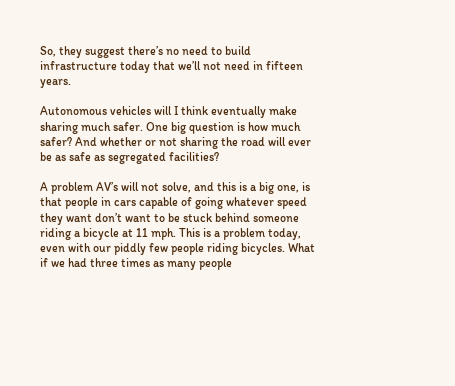So, they suggest there’s no need to build infrastructure today that we’ll not need in fifteen years.

Autonomous vehicles will I think eventually make sharing much safer. One big question is how much safer? And whether or not sharing the road will ever be as safe as segregated facilities?

A problem AV’s will not solve, and this is a big one, is that people in cars capable of going whatever speed they want don’t want to be stuck behind someone riding a bicycle at 11 mph. This is a problem today, even with our piddly few people riding bicycles. What if we had three times as many people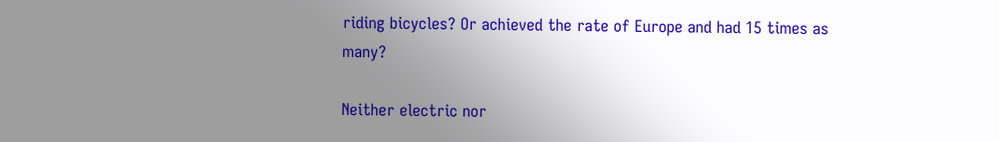riding bicycles? Or achieved the rate of Europe and had 15 times as many?

Neither electric nor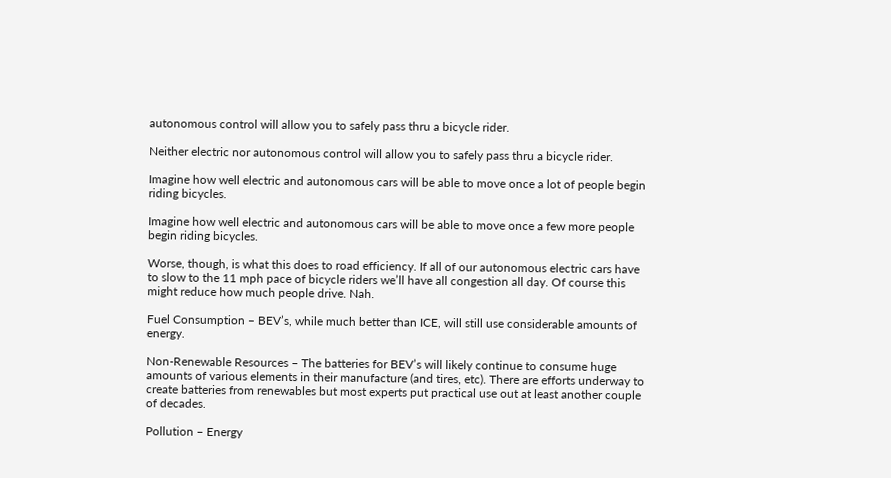autonomous control will allow you to safely pass thru a bicycle rider.

Neither electric nor autonomous control will allow you to safely pass thru a bicycle rider.

Imagine how well electric and autonomous cars will be able to move once a lot of people begin riding bicycles.

Imagine how well electric and autonomous cars will be able to move once a few more people begin riding bicycles.

Worse, though, is what this does to road efficiency. If all of our autonomous electric cars have to slow to the 11 mph pace of bicycle riders we’ll have all congestion all day. Of course this might reduce how much people drive. Nah.

Fuel Consumption – BEV’s, while much better than ICE, will still use considerable amounts of energy.

Non-Renewable Resources – The batteries for BEV’s will likely continue to consume huge amounts of various elements in their manufacture (and tires, etc). There are efforts underway to create batteries from renewables but most experts put practical use out at least another couple of decades.

Pollution – Energy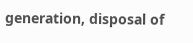generation, disposal of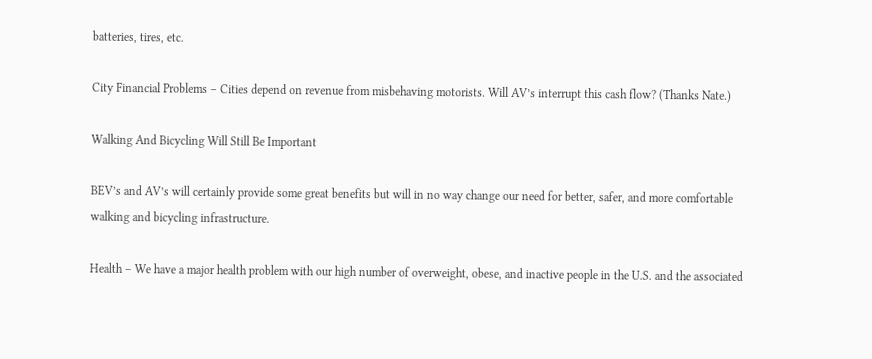batteries, tires, etc.

City Financial Problems – Cities depend on revenue from misbehaving motorists. Will AV’s interrupt this cash flow? (Thanks Nate.)

Walking And Bicycling Will Still Be Important

BEV’s and AV’s will certainly provide some great benefits but will in no way change our need for better, safer, and more comfortable walking and bicycling infrastructure.

Health – We have a major health problem with our high number of overweight, obese, and inactive people in the U.S. and the associated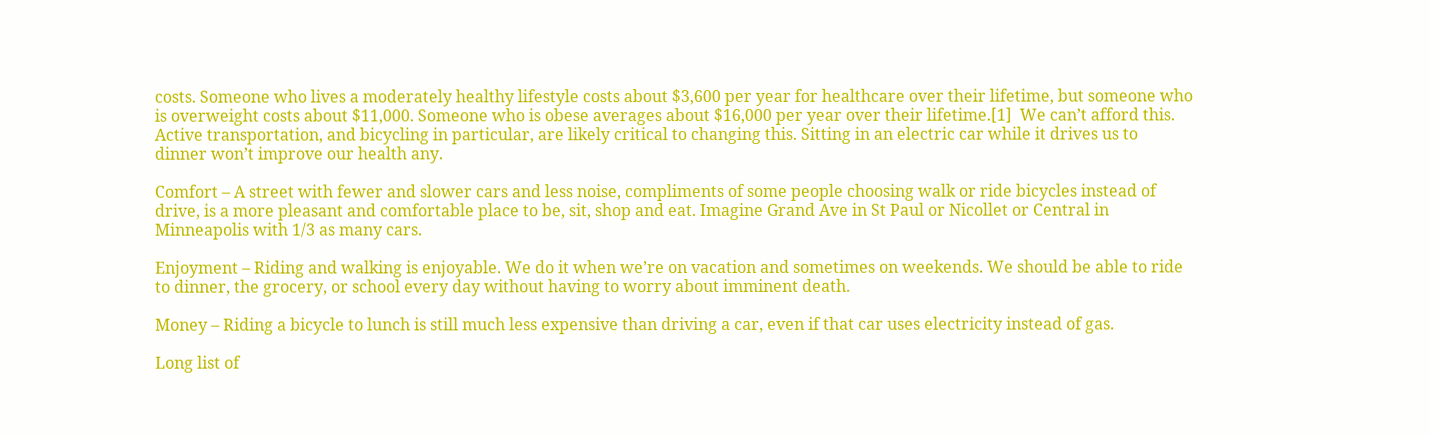costs. Someone who lives a moderately healthy lifestyle costs about $3,600 per year for healthcare over their lifetime, but someone who is overweight costs about $11,000. Someone who is obese averages about $16,000 per year over their lifetime.[1]  We can’t afford this. Active transportation, and bicycling in particular, are likely critical to changing this. Sitting in an electric car while it drives us to dinner won’t improve our health any.

Comfort – A street with fewer and slower cars and less noise, compliments of some people choosing walk or ride bicycles instead of drive, is a more pleasant and comfortable place to be, sit, shop and eat. Imagine Grand Ave in St Paul or Nicollet or Central in Minneapolis with 1/3 as many cars.

Enjoyment – Riding and walking is enjoyable. We do it when we’re on vacation and sometimes on weekends. We should be able to ride to dinner, the grocery, or school every day without having to worry about imminent death.

Money – Riding a bicycle to lunch is still much less expensive than driving a car, even if that car uses electricity instead of gas.

Long list of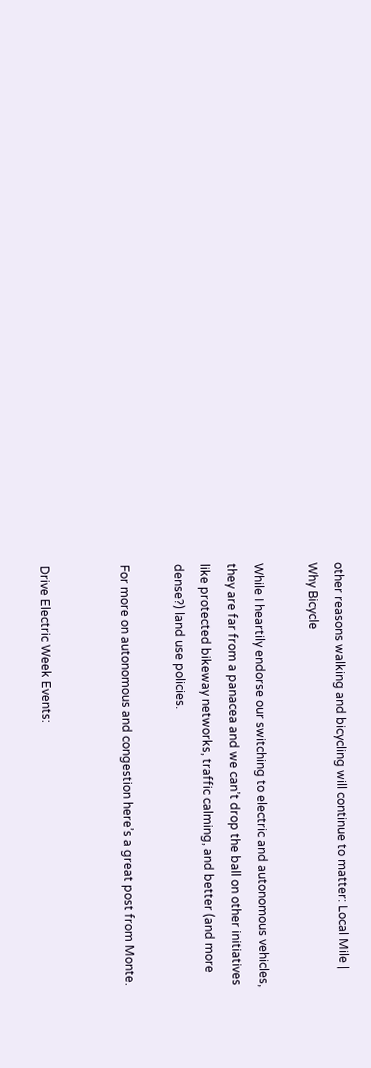other reasons walking and bicycling will continue to matter: Local Mile | Why Bicycle

While I heartily endorse our switching to electric and autonomous vehicles, they are far from a panacea and we can’t drop the ball on other initiatives like protected bikeway networks, traffic calming, and better (and more dense?) land use policies.

For more on autonomous and congestion here’s a great post from Monte.


Drive Electric Week Events: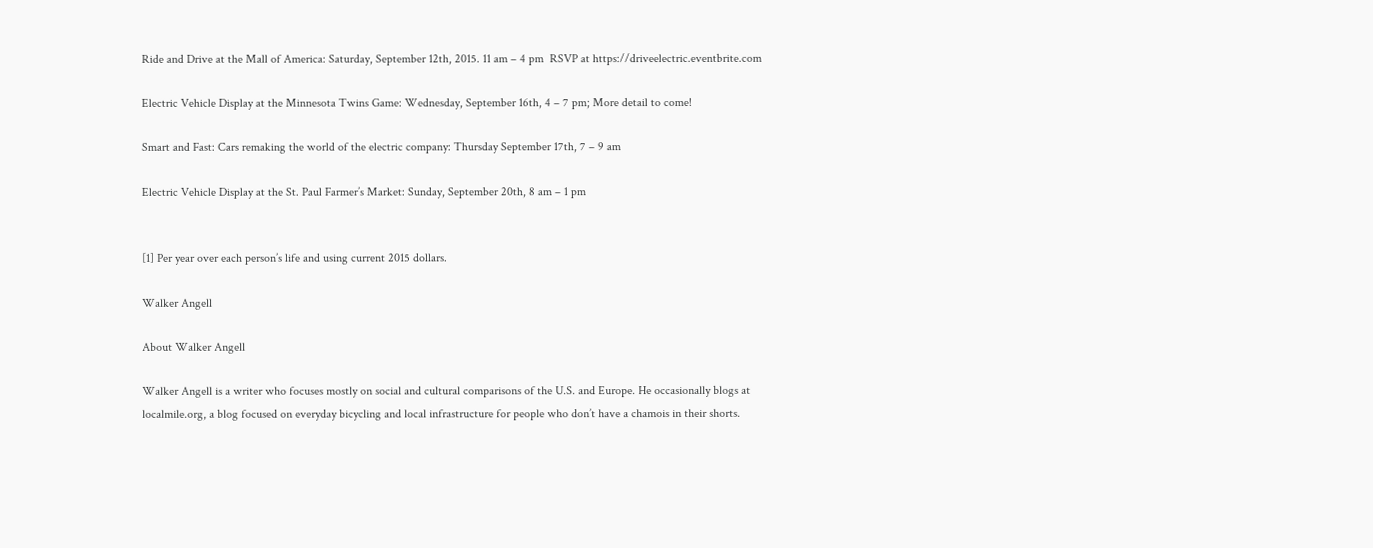Ride and Drive at the Mall of America: Saturday, September 12th, 2015. 11 am – 4 pm  RSVP at https://driveelectric.eventbrite.com

Electric Vehicle Display at the Minnesota Twins Game: Wednesday, September 16th, 4 – 7 pm; More detail to come!

Smart and Fast: Cars remaking the world of the electric company: Thursday September 17th, 7 – 9 am

Electric Vehicle Display at the St. Paul Farmer’s Market: Sunday, September 20th, 8 am – 1 pm


[1] Per year over each person’s life and using current 2015 dollars.

Walker Angell

About Walker Angell

Walker Angell is a writer who focuses mostly on social and cultural comparisons of the U.S. and Europe. He occasionally blogs at localmile.org, a blog focused on everyday bicycling and local infrastructure for people who don’t have a chamois in their shorts.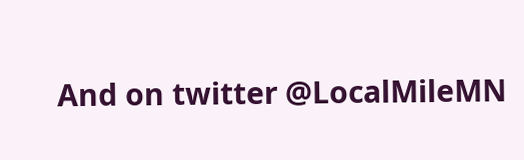And on twitter @LocalMileMN